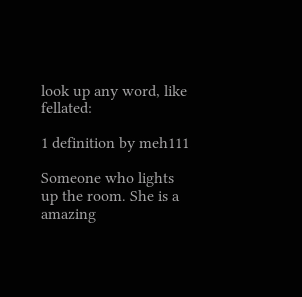look up any word, like fellated:

1 definition by meh111

Someone who lights up the room. She is a amazing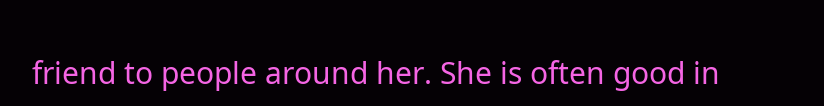friend to people around her. She is often good in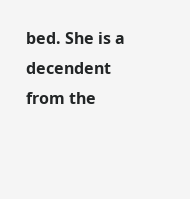bed. She is a decendent from the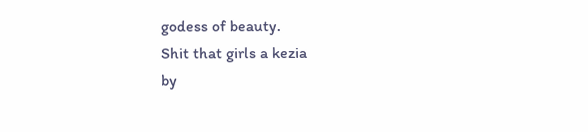godess of beauty.
Shit that girls a kezia
by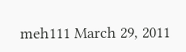meh111 March 29, 2011